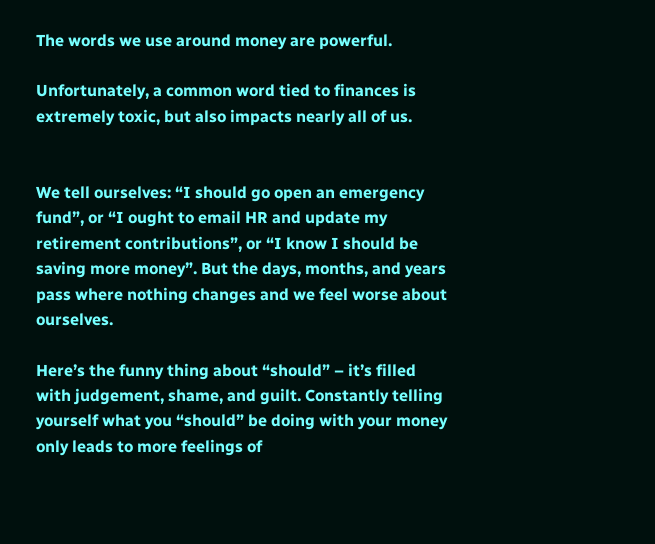The words we use around money are powerful.

Unfortunately, a common word tied to finances is extremely toxic, but also impacts nearly all of us.


We tell ourselves: “I should go open an emergency fund”, or “I ought to email HR and update my retirement contributions”, or “I know I should be saving more money”. But the days, months, and years pass where nothing changes and we feel worse about ourselves.

Here’s the funny thing about “should” – it’s filled with judgement, shame, and guilt. Constantly telling yourself what you “should” be doing with your money only leads to more feelings of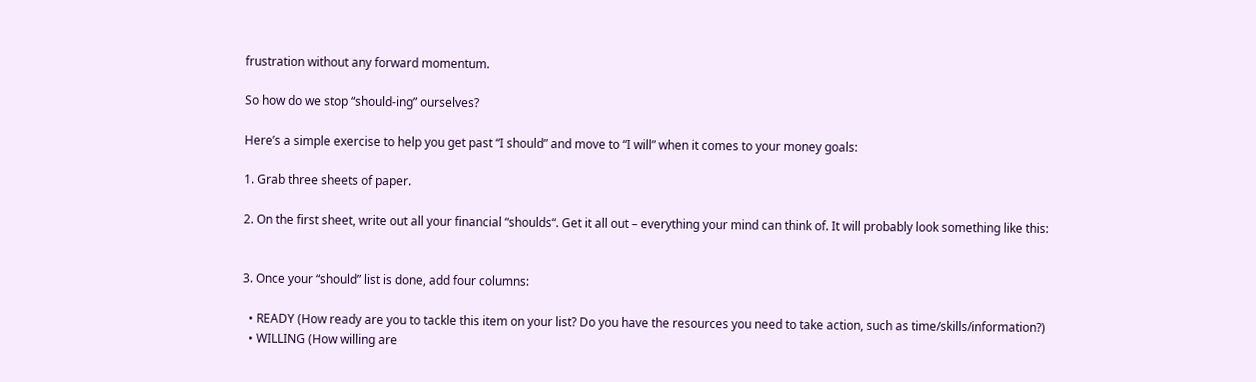frustration without any forward momentum.

So how do we stop “should-ing” ourselves?

Here’s a simple exercise to help you get past “I should” and move to “I will” when it comes to your money goals:

1. Grab three sheets of paper.

2. On the first sheet, write out all your financial “shoulds“. Get it all out – everything your mind can think of. It will probably look something like this:


3. Once your “should” list is done, add four columns:

  • READY (How ready are you to tackle this item on your list? Do you have the resources you need to take action, such as time/skills/information?)
  • WILLING (How willing are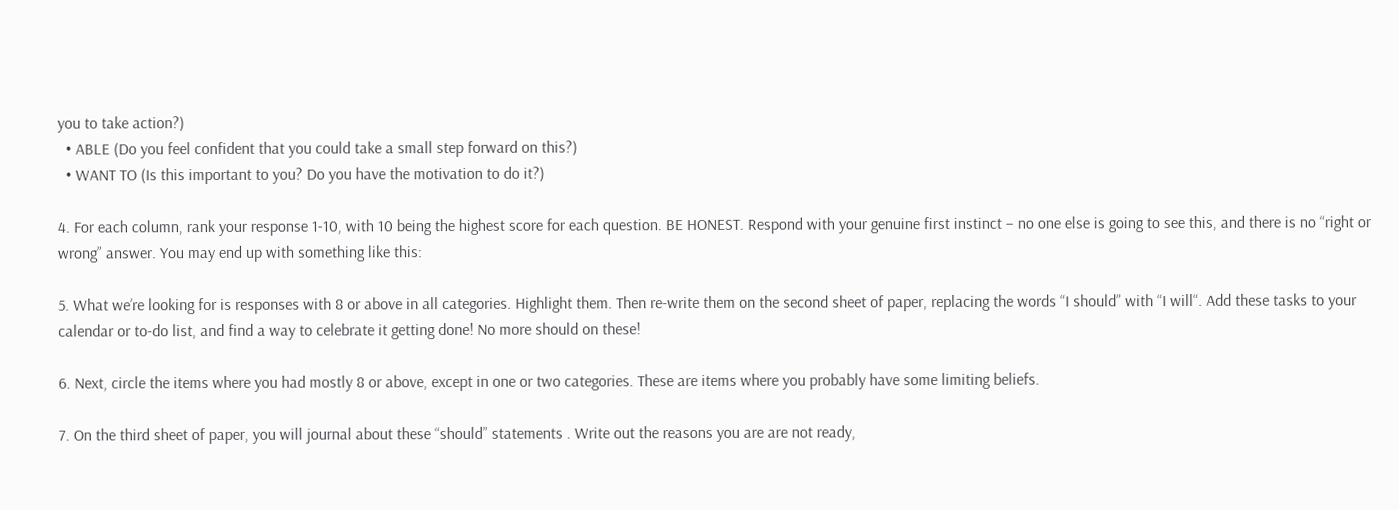you to take action?)
  • ABLE (Do you feel confident that you could take a small step forward on this?)
  • WANT TO (Is this important to you? Do you have the motivation to do it?)

4. For each column, rank your response 1-10, with 10 being the highest score for each question. BE HONEST. Respond with your genuine first instinct – no one else is going to see this, and there is no “right or wrong” answer. You may end up with something like this:

5. What we’re looking for is responses with 8 or above in all categories. Highlight them. Then re-write them on the second sheet of paper, replacing the words “I should” with “I will“. Add these tasks to your calendar or to-do list, and find a way to celebrate it getting done! No more should on these!

6. Next, circle the items where you had mostly 8 or above, except in one or two categories. These are items where you probably have some limiting beliefs.

7. On the third sheet of paper, you will journal about these “should” statements . Write out the reasons you are are not ready,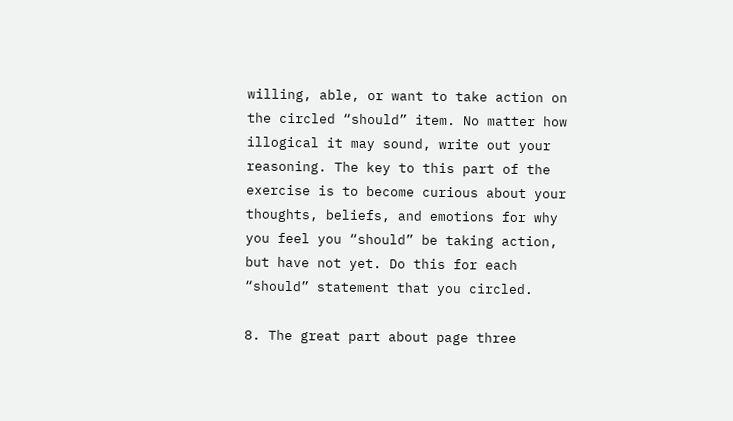willing, able, or want to take action on the circled “should” item. No matter how illogical it may sound, write out your reasoning. The key to this part of the exercise is to become curious about your thoughts, beliefs, and emotions for why you feel you “should” be taking action, but have not yet. Do this for each “should” statement that you circled.

8. The great part about page three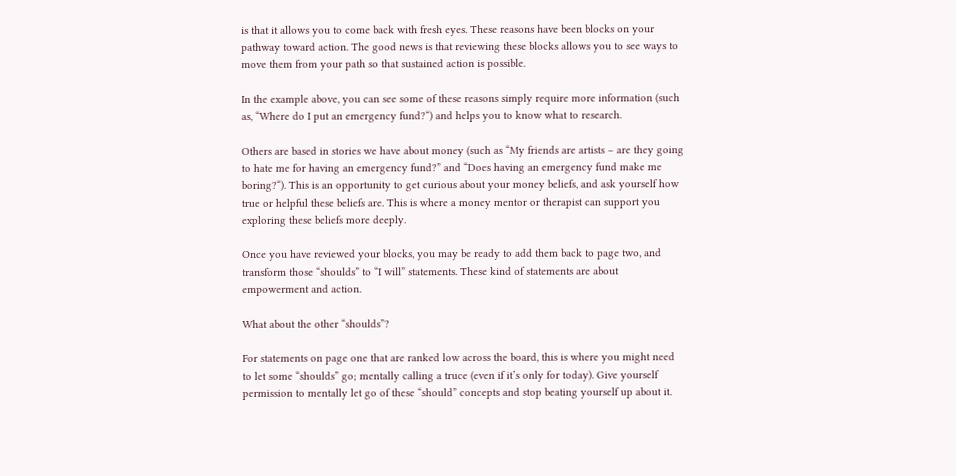is that it allows you to come back with fresh eyes. These reasons have been blocks on your pathway toward action. The good news is that reviewing these blocks allows you to see ways to move them from your path so that sustained action is possible.

In the example above, you can see some of these reasons simply require more information (such as, “Where do I put an emergency fund?“) and helps you to know what to research.

Others are based in stories we have about money (such as “My friends are artists – are they going to hate me for having an emergency fund?” and “Does having an emergency fund make me boring?“). This is an opportunity to get curious about your money beliefs, and ask yourself how true or helpful these beliefs are. This is where a money mentor or therapist can support you exploring these beliefs more deeply.

Once you have reviewed your blocks, you may be ready to add them back to page two, and transform those “shoulds” to “I will” statements. These kind of statements are about empowerment and action.

What about the other “shoulds”?

For statements on page one that are ranked low across the board, this is where you might need to let some “shoulds” go; mentally calling a truce (even if it’s only for today). Give yourself permission to mentally let go of these “should” concepts and stop beating yourself up about it.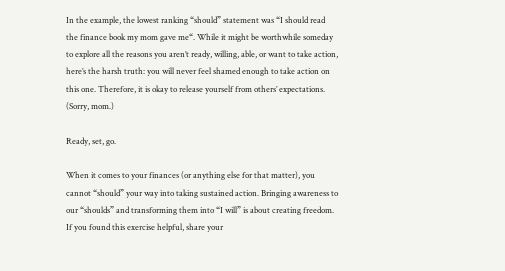In the example, the lowest ranking “should” statement was “I should read the finance book my mom gave me“. While it might be worthwhile someday to explore all the reasons you aren’t ready, willing, able, or want to take action, here’s the harsh truth: you will never feel shamed enough to take action on this one. Therefore, it is okay to release yourself from others’ expectations. (Sorry, mom.)

Ready, set, go.

When it comes to your finances (or anything else for that matter), you cannot “should” your way into taking sustained action. Bringing awareness to our “shoulds” and transforming them into “I will” is about creating freedom. If you found this exercise helpful, share your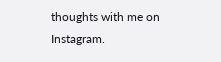thoughts with me on Instagram.